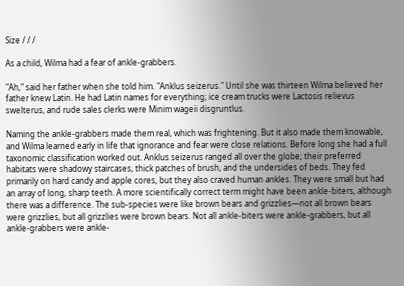Size / / /

As a child, Wilma had a fear of ankle-grabbers.

"Ah," said her father when she told him. "Anklus seizerus." Until she was thirteen Wilma believed her father knew Latin. He had Latin names for everything; ice cream trucks were Lactosis relievus swelterus, and rude sales clerks were Minim wageii disgruntlus.

Naming the ankle-grabbers made them real, which was frightening. But it also made them knowable, and Wilma learned early in life that ignorance and fear were close relations. Before long she had a full taxonomic classification worked out. Anklus seizerus ranged all over the globe; their preferred habitats were shadowy staircases, thick patches of brush, and the undersides of beds. They fed primarily on hard candy and apple cores, but they also craved human ankles. They were small but had an array of long, sharp teeth. A more scientifically correct term might have been ankle-biters, although there was a difference. The sub-species were like brown bears and grizzlies—not all brown bears were grizzlies, but all grizzlies were brown bears. Not all ankle-biters were ankle-grabbers, but all ankle-grabbers were ankle-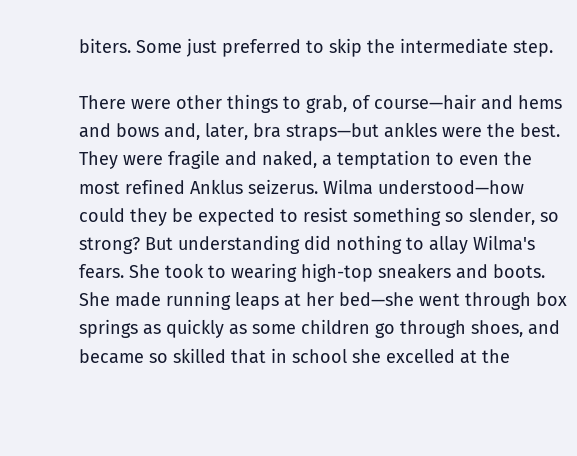biters. Some just preferred to skip the intermediate step.

There were other things to grab, of course—hair and hems and bows and, later, bra straps—but ankles were the best. They were fragile and naked, a temptation to even the most refined Anklus seizerus. Wilma understood—how could they be expected to resist something so slender, so strong? But understanding did nothing to allay Wilma's fears. She took to wearing high-top sneakers and boots. She made running leaps at her bed—she went through box springs as quickly as some children go through shoes, and became so skilled that in school she excelled at the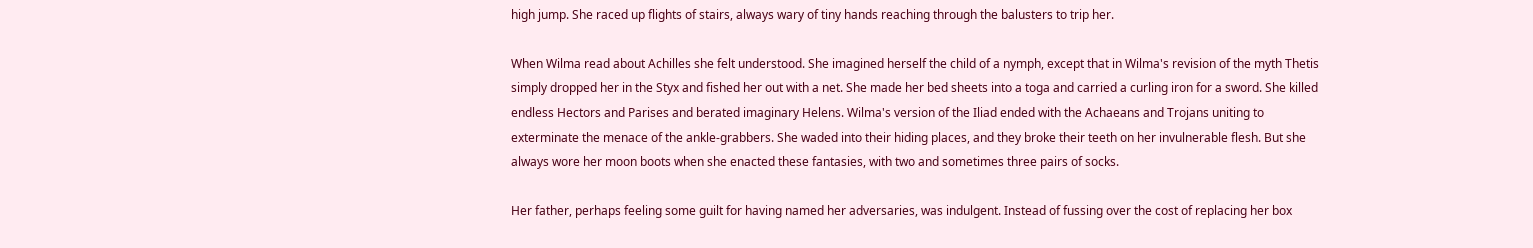high jump. She raced up flights of stairs, always wary of tiny hands reaching through the balusters to trip her.

When Wilma read about Achilles she felt understood. She imagined herself the child of a nymph, except that in Wilma's revision of the myth Thetis simply dropped her in the Styx and fished her out with a net. She made her bed sheets into a toga and carried a curling iron for a sword. She killed endless Hectors and Parises and berated imaginary Helens. Wilma's version of the Iliad ended with the Achaeans and Trojans uniting to exterminate the menace of the ankle-grabbers. She waded into their hiding places, and they broke their teeth on her invulnerable flesh. But she always wore her moon boots when she enacted these fantasies, with two and sometimes three pairs of socks.

Her father, perhaps feeling some guilt for having named her adversaries, was indulgent. Instead of fussing over the cost of replacing her box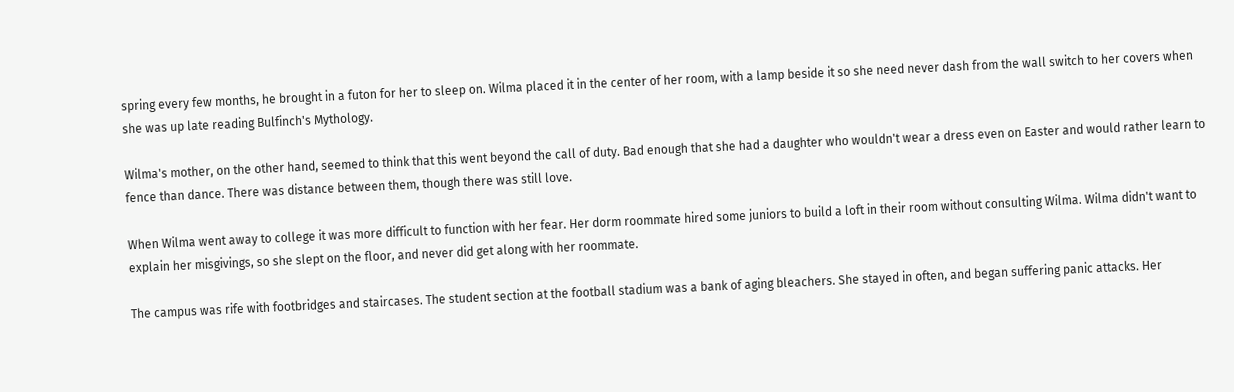spring every few months, he brought in a futon for her to sleep on. Wilma placed it in the center of her room, with a lamp beside it so she need never dash from the wall switch to her covers when she was up late reading Bulfinch's Mythology.

Wilma's mother, on the other hand, seemed to think that this went beyond the call of duty. Bad enough that she had a daughter who wouldn't wear a dress even on Easter and would rather learn to fence than dance. There was distance between them, though there was still love.

When Wilma went away to college it was more difficult to function with her fear. Her dorm roommate hired some juniors to build a loft in their room without consulting Wilma. Wilma didn't want to explain her misgivings, so she slept on the floor, and never did get along with her roommate.

The campus was rife with footbridges and staircases. The student section at the football stadium was a bank of aging bleachers. She stayed in often, and began suffering panic attacks. Her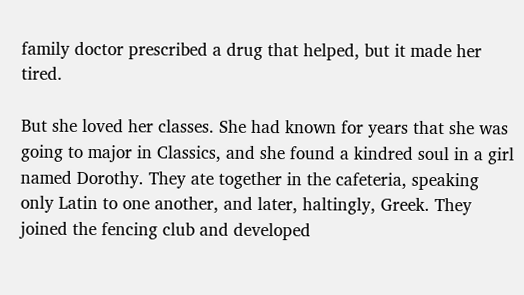family doctor prescribed a drug that helped, but it made her tired.

But she loved her classes. She had known for years that she was going to major in Classics, and she found a kindred soul in a girl named Dorothy. They ate together in the cafeteria, speaking only Latin to one another, and later, haltingly, Greek. They joined the fencing club and developed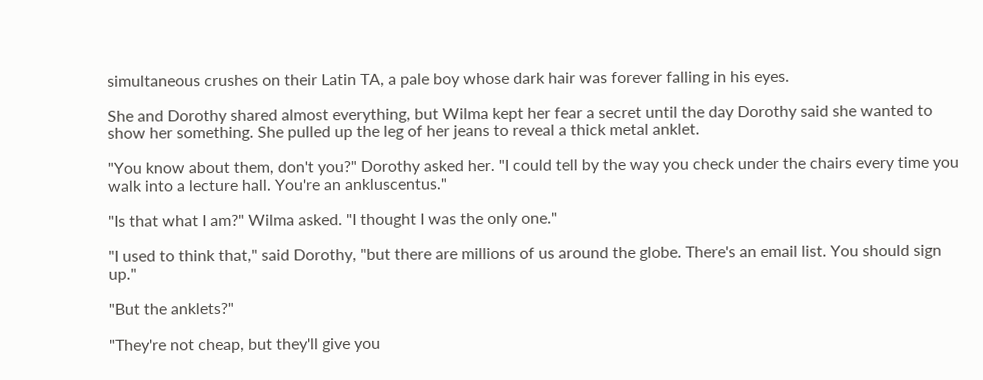simultaneous crushes on their Latin TA, a pale boy whose dark hair was forever falling in his eyes.

She and Dorothy shared almost everything, but Wilma kept her fear a secret until the day Dorothy said she wanted to show her something. She pulled up the leg of her jeans to reveal a thick metal anklet.

"You know about them, don't you?" Dorothy asked her. "I could tell by the way you check under the chairs every time you walk into a lecture hall. You're an ankluscentus."

"Is that what I am?" Wilma asked. "I thought I was the only one."

"I used to think that," said Dorothy, "but there are millions of us around the globe. There's an email list. You should sign up."

"But the anklets?"

"They're not cheap, but they'll give you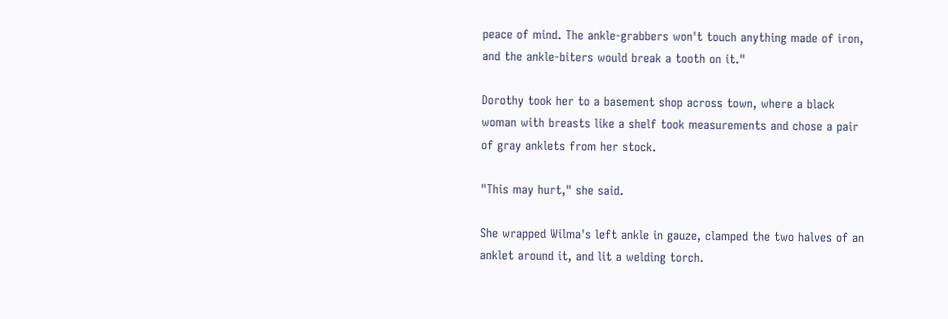peace of mind. The ankle-grabbers won't touch anything made of iron, and the ankle-biters would break a tooth on it."

Dorothy took her to a basement shop across town, where a black woman with breasts like a shelf took measurements and chose a pair of gray anklets from her stock.

"This may hurt," she said.

She wrapped Wilma's left ankle in gauze, clamped the two halves of an anklet around it, and lit a welding torch.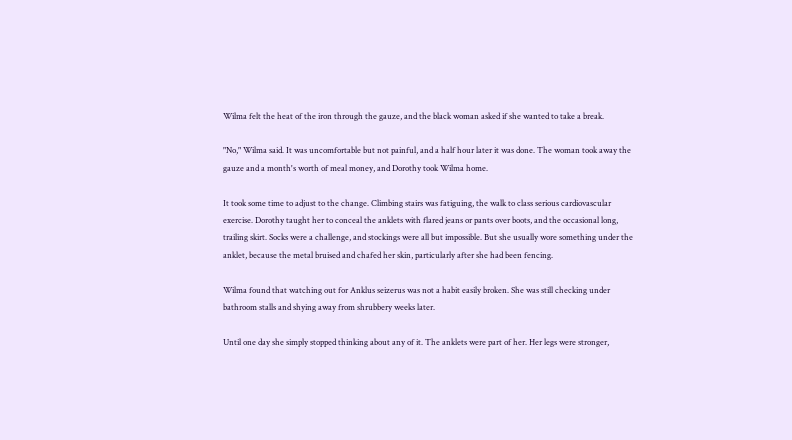Wilma felt the heat of the iron through the gauze, and the black woman asked if she wanted to take a break.

"No," Wilma said. It was uncomfortable but not painful, and a half hour later it was done. The woman took away the gauze and a month's worth of meal money, and Dorothy took Wilma home.

It took some time to adjust to the change. Climbing stairs was fatiguing, the walk to class serious cardiovascular exercise. Dorothy taught her to conceal the anklets with flared jeans or pants over boots, and the occasional long, trailing skirt. Socks were a challenge, and stockings were all but impossible. But she usually wore something under the anklet, because the metal bruised and chafed her skin, particularly after she had been fencing.

Wilma found that watching out for Anklus seizerus was not a habit easily broken. She was still checking under bathroom stalls and shying away from shrubbery weeks later.

Until one day she simply stopped thinking about any of it. The anklets were part of her. Her legs were stronger,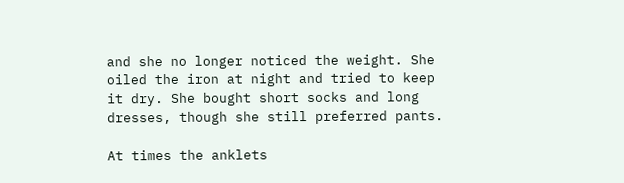and she no longer noticed the weight. She oiled the iron at night and tried to keep it dry. She bought short socks and long dresses, though she still preferred pants.

At times the anklets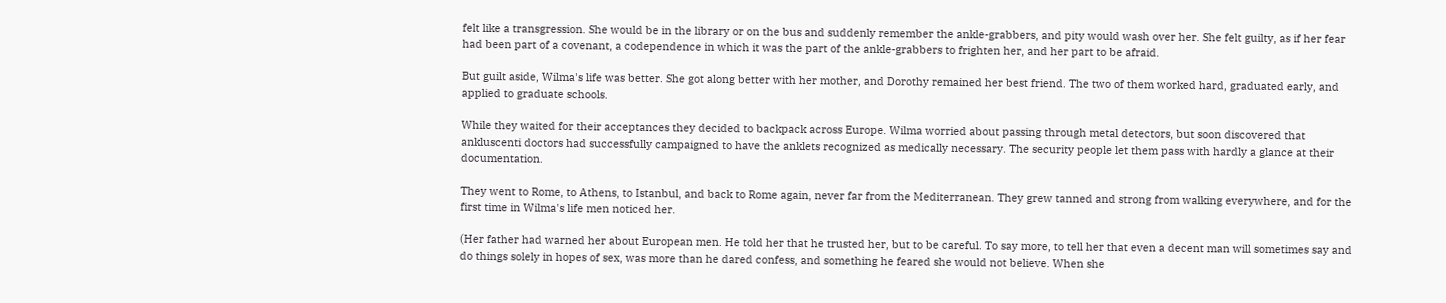felt like a transgression. She would be in the library or on the bus and suddenly remember the ankle-grabbers, and pity would wash over her. She felt guilty, as if her fear had been part of a covenant, a codependence in which it was the part of the ankle-grabbers to frighten her, and her part to be afraid.

But guilt aside, Wilma's life was better. She got along better with her mother, and Dorothy remained her best friend. The two of them worked hard, graduated early, and applied to graduate schools.

While they waited for their acceptances they decided to backpack across Europe. Wilma worried about passing through metal detectors, but soon discovered that ankluscenti doctors had successfully campaigned to have the anklets recognized as medically necessary. The security people let them pass with hardly a glance at their documentation.

They went to Rome, to Athens, to Istanbul, and back to Rome again, never far from the Mediterranean. They grew tanned and strong from walking everywhere, and for the first time in Wilma's life men noticed her.

(Her father had warned her about European men. He told her that he trusted her, but to be careful. To say more, to tell her that even a decent man will sometimes say and do things solely in hopes of sex, was more than he dared confess, and something he feared she would not believe. When she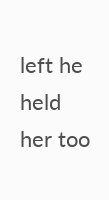left he held her too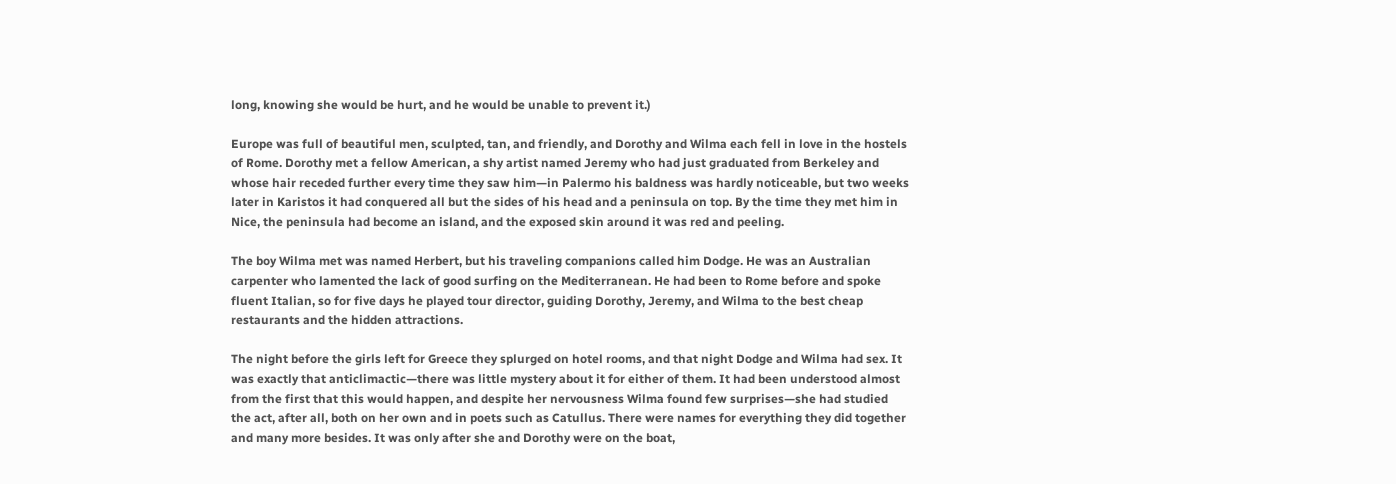long, knowing she would be hurt, and he would be unable to prevent it.)

Europe was full of beautiful men, sculpted, tan, and friendly, and Dorothy and Wilma each fell in love in the hostels of Rome. Dorothy met a fellow American, a shy artist named Jeremy who had just graduated from Berkeley and whose hair receded further every time they saw him—in Palermo his baldness was hardly noticeable, but two weeks later in Karistos it had conquered all but the sides of his head and a peninsula on top. By the time they met him in Nice, the peninsula had become an island, and the exposed skin around it was red and peeling.

The boy Wilma met was named Herbert, but his traveling companions called him Dodge. He was an Australian carpenter who lamented the lack of good surfing on the Mediterranean. He had been to Rome before and spoke fluent Italian, so for five days he played tour director, guiding Dorothy, Jeremy, and Wilma to the best cheap restaurants and the hidden attractions.

The night before the girls left for Greece they splurged on hotel rooms, and that night Dodge and Wilma had sex. It was exactly that anticlimactic—there was little mystery about it for either of them. It had been understood almost from the first that this would happen, and despite her nervousness Wilma found few surprises—she had studied the act, after all, both on her own and in poets such as Catullus. There were names for everything they did together and many more besides. It was only after she and Dorothy were on the boat,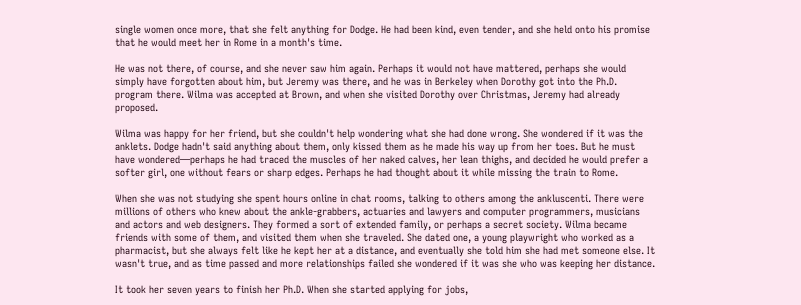single women once more, that she felt anything for Dodge. He had been kind, even tender, and she held onto his promise that he would meet her in Rome in a month's time.

He was not there, of course, and she never saw him again. Perhaps it would not have mattered, perhaps she would simply have forgotten about him, but Jeremy was there, and he was in Berkeley when Dorothy got into the Ph.D. program there. Wilma was accepted at Brown, and when she visited Dorothy over Christmas, Jeremy had already proposed.

Wilma was happy for her friend, but she couldn't help wondering what she had done wrong. She wondered if it was the anklets. Dodge hadn't said anything about them, only kissed them as he made his way up from her toes. But he must have wondered—perhaps he had traced the muscles of her naked calves, her lean thighs, and decided he would prefer a softer girl, one without fears or sharp edges. Perhaps he had thought about it while missing the train to Rome.

When she was not studying she spent hours online in chat rooms, talking to others among the ankluscenti. There were millions of others who knew about the ankle-grabbers, actuaries and lawyers and computer programmers, musicians and actors and web designers. They formed a sort of extended family, or perhaps a secret society. Wilma became friends with some of them, and visited them when she traveled. She dated one, a young playwright who worked as a pharmacist, but she always felt like he kept her at a distance, and eventually she told him she had met someone else. It wasn't true, and as time passed and more relationships failed she wondered if it was she who was keeping her distance.

It took her seven years to finish her Ph.D. When she started applying for jobs,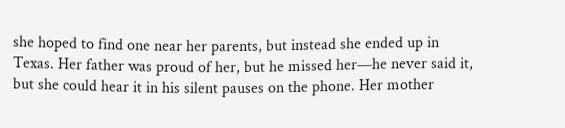she hoped to find one near her parents, but instead she ended up in Texas. Her father was proud of her, but he missed her—he never said it, but she could hear it in his silent pauses on the phone. Her mother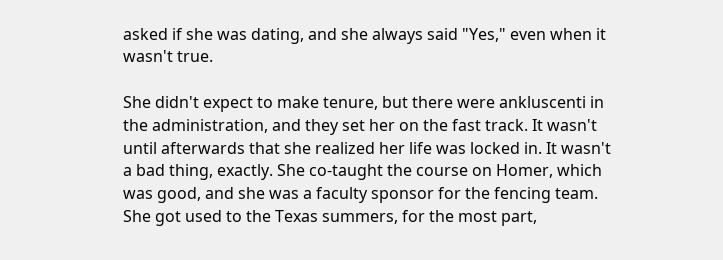asked if she was dating, and she always said "Yes," even when it wasn't true.

She didn't expect to make tenure, but there were ankluscenti in the administration, and they set her on the fast track. It wasn't until afterwards that she realized her life was locked in. It wasn't a bad thing, exactly. She co-taught the course on Homer, which was good, and she was a faculty sponsor for the fencing team. She got used to the Texas summers, for the most part,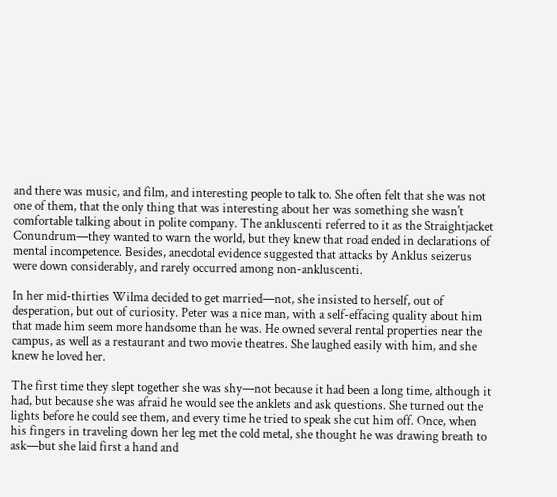and there was music, and film, and interesting people to talk to. She often felt that she was not one of them, that the only thing that was interesting about her was something she wasn't comfortable talking about in polite company. The ankluscenti referred to it as the Straightjacket Conundrum—they wanted to warn the world, but they knew that road ended in declarations of mental incompetence. Besides, anecdotal evidence suggested that attacks by Anklus seizerus were down considerably, and rarely occurred among non-ankluscenti.

In her mid-thirties Wilma decided to get married—not, she insisted to herself, out of desperation, but out of curiosity. Peter was a nice man, with a self-effacing quality about him that made him seem more handsome than he was. He owned several rental properties near the campus, as well as a restaurant and two movie theatres. She laughed easily with him, and she knew he loved her.

The first time they slept together she was shy—not because it had been a long time, although it had, but because she was afraid he would see the anklets and ask questions. She turned out the lights before he could see them, and every time he tried to speak she cut him off. Once, when his fingers in traveling down her leg met the cold metal, she thought he was drawing breath to ask—but she laid first a hand and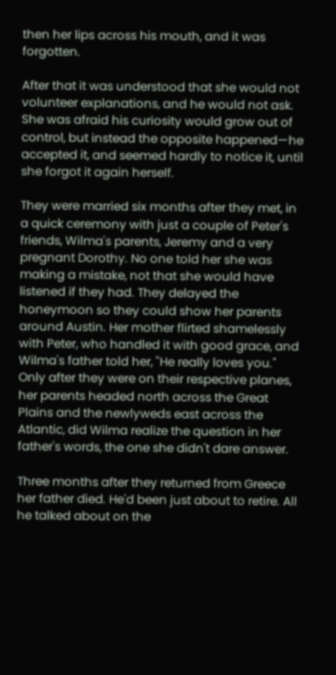then her lips across his mouth, and it was forgotten.

After that it was understood that she would not volunteer explanations, and he would not ask. She was afraid his curiosity would grow out of control, but instead the opposite happened—he accepted it, and seemed hardly to notice it, until she forgot it again herself.

They were married six months after they met, in a quick ceremony with just a couple of Peter's friends, Wilma's parents, Jeremy and a very pregnant Dorothy. No one told her she was making a mistake, not that she would have listened if they had. They delayed the honeymoon so they could show her parents around Austin. Her mother flirted shamelessly with Peter, who handled it with good grace, and Wilma's father told her, "He really loves you." Only after they were on their respective planes, her parents headed north across the Great Plains and the newlyweds east across the Atlantic, did Wilma realize the question in her father's words, the one she didn't dare answer.

Three months after they returned from Greece her father died. He'd been just about to retire. All he talked about on the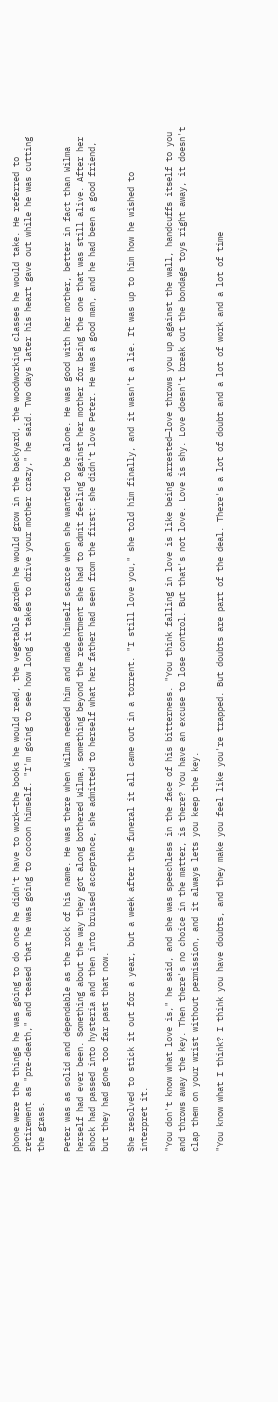phone were the things he was going to do once he didn't have to work—the books he would read, the vegetable garden he would grow in the backyard, the woodworking classes he would take. He referred to retirement as "pre-death," and teased that he was going to cocoon himself. "I'm going to see how long it takes to drive your mother crazy," he said. Two days later his heart gave out while he was cutting the grass.

Peter was as solid and dependable as the rock of his name. He was there when Wilma needed him and made himself scarce when she wanted to be alone. He was good with her mother, better in fact than Wilma herself had ever been. Something about the way they got along bothered Wilma, something beyond the resentment she had to admit feeling against her mother for being the one that was still alive. After her shock had passed into hysteria and then into bruised acceptance, she admitted to herself what her father had seen from the first: she didn't love Peter. He was a good man, and he had been a good friend, but they had gone too far past that now.

She resolved to stick it out for a year, but a week after the funeral it all came out in a torrent. "I still love you," she told him finally, and it wasn't a lie. It was up to him how he wished to interpret it.

"You don't know what love is," he said, and she was speechless in the face of his bitterness. "You think falling in love is like being arrested—love throws you up against the wall, handcuffs itself to you and throws away the key. Then there's no choice in the matter, is there? You have an excuse to lose control. But that's not love. Love is shy. Love doesn't break out the bondage toys right away, it doesn't clap them on your wrist without permission, and it always lets you keep the key.

"You know what I think? I think you have doubts, and they make you feel like you're trapped. But doubts are part of the deal. There's a lot of doubt and a lot of work and a lot of time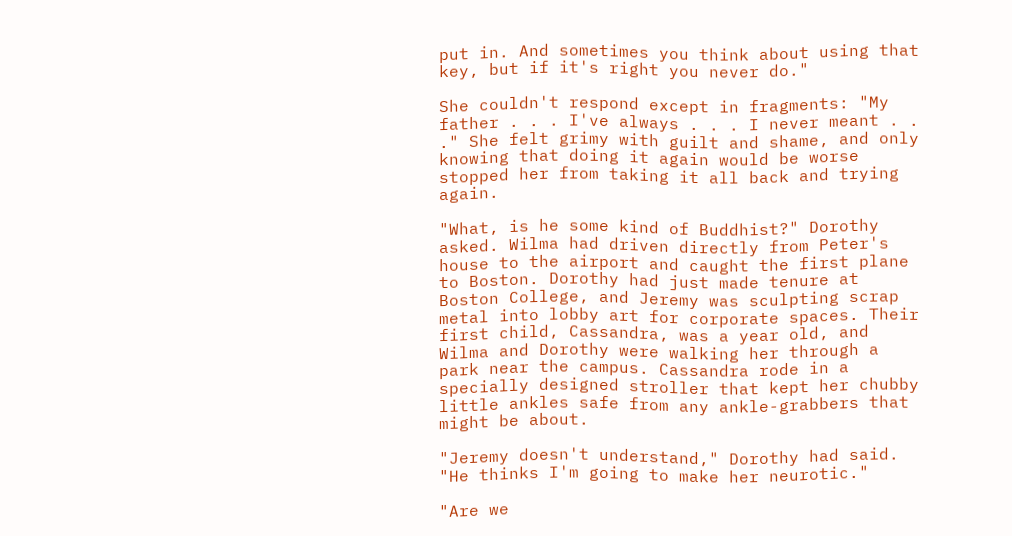put in. And sometimes you think about using that key, but if it's right you never do."

She couldn't respond except in fragments: "My father . . . I've always . . . I never meant . . ." She felt grimy with guilt and shame, and only knowing that doing it again would be worse stopped her from taking it all back and trying again.

"What, is he some kind of Buddhist?" Dorothy asked. Wilma had driven directly from Peter's house to the airport and caught the first plane to Boston. Dorothy had just made tenure at Boston College, and Jeremy was sculpting scrap metal into lobby art for corporate spaces. Their first child, Cassandra, was a year old, and Wilma and Dorothy were walking her through a park near the campus. Cassandra rode in a specially designed stroller that kept her chubby little ankles safe from any ankle-grabbers that might be about.

"Jeremy doesn't understand," Dorothy had said. "He thinks I'm going to make her neurotic."

"Are we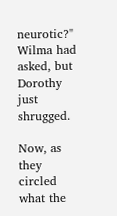neurotic?" Wilma had asked, but Dorothy just shrugged.

Now, as they circled what the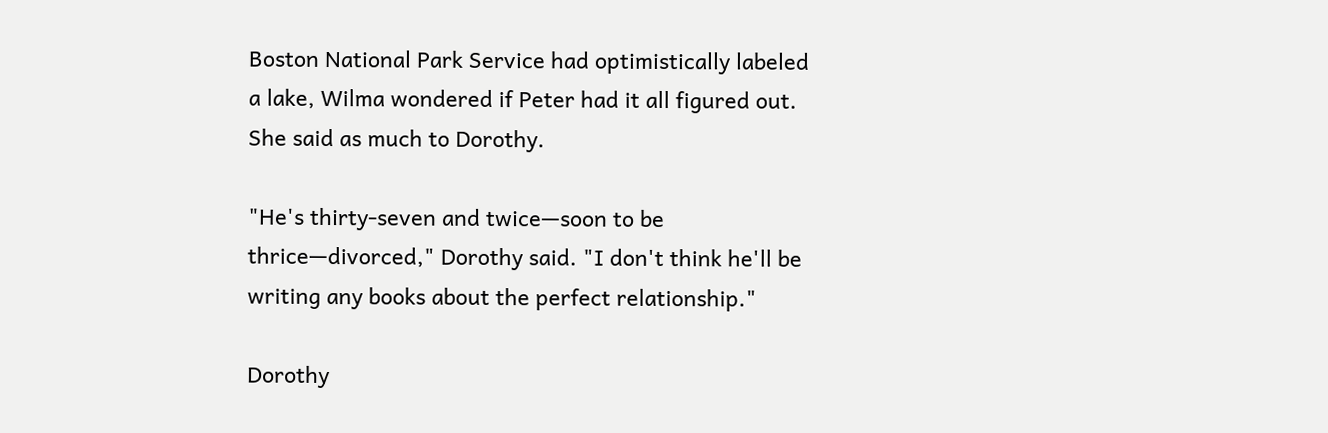Boston National Park Service had optimistically labeled a lake, Wilma wondered if Peter had it all figured out. She said as much to Dorothy.

"He's thirty-seven and twice—soon to be thrice—divorced," Dorothy said. "I don't think he'll be writing any books about the perfect relationship."

Dorothy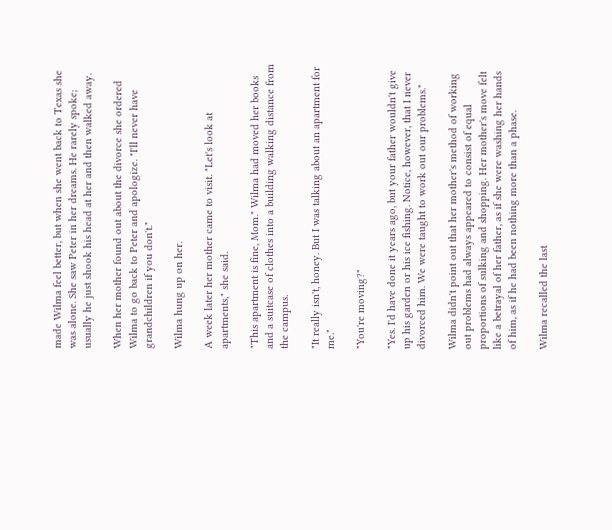made Wilma feel better, but when she went back to Texas she was alone. She saw Peter in her dreams. He rarely spoke; usually he just shook his head at her and then walked away.

When her mother found out about the divorce she ordered Wilma to go back to Peter and apologize. "I'll never have grandchildren if you don't."

Wilma hung up on her.

A week later her mother came to visit. "Let's look at apartments," she said.

"This apartment is fine, Mom." Wilma had moved her books and a suitcase of clothes into a building walking distance from the campus.

"It really isn't, honey. But I was talking about an apartment for me."

"You're moving?"

"Yes. I'd have done it years ago, but your father wouldn't give up his garden or his ice fishing. Notice, however, that I never divorced him. We were taught to work out our problems."

Wilma didn't point out that her mother's method of working out problems had always appeared to consist of equal proportions of sulking and shopping. Her mother's move felt like a betrayal of her father, as if she were washing her hands of him, as if he had been nothing more than a phase.

Wilma recalled the last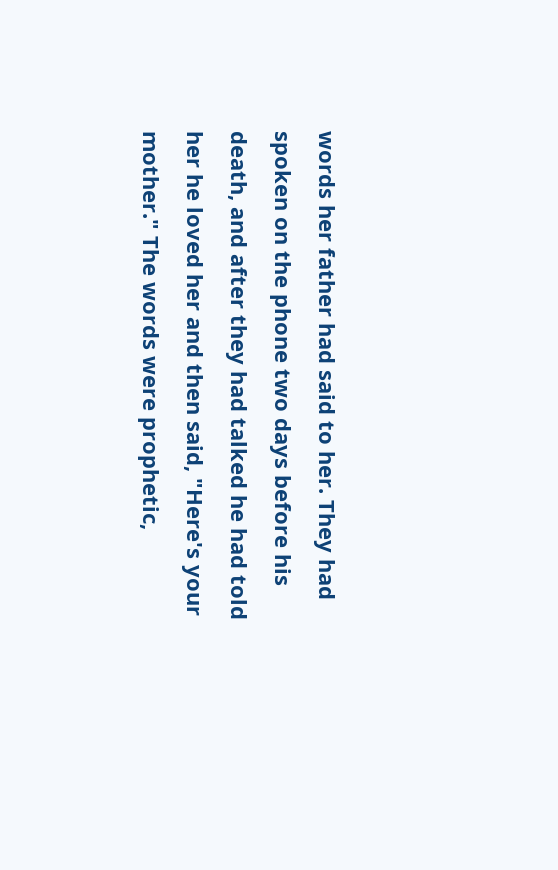words her father had said to her. They had spoken on the phone two days before his death, and after they had talked he had told her he loved her and then said, "Here's your mother." The words were prophetic,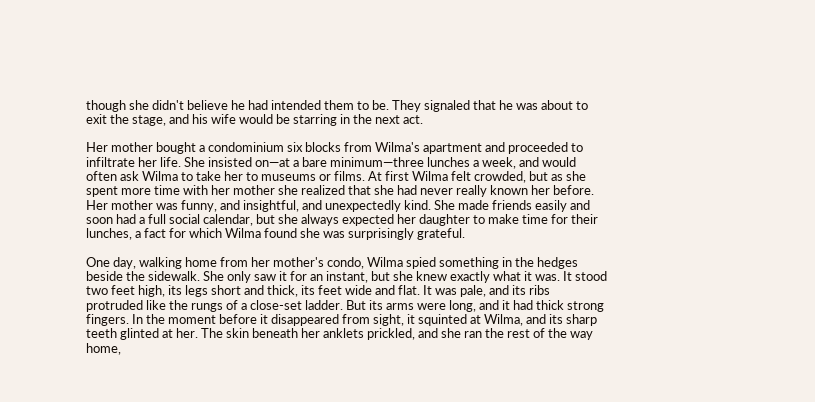though she didn't believe he had intended them to be. They signaled that he was about to exit the stage, and his wife would be starring in the next act.

Her mother bought a condominium six blocks from Wilma's apartment and proceeded to infiltrate her life. She insisted on—at a bare minimum—three lunches a week, and would often ask Wilma to take her to museums or films. At first Wilma felt crowded, but as she spent more time with her mother she realized that she had never really known her before. Her mother was funny, and insightful, and unexpectedly kind. She made friends easily and soon had a full social calendar, but she always expected her daughter to make time for their lunches, a fact for which Wilma found she was surprisingly grateful.

One day, walking home from her mother's condo, Wilma spied something in the hedges beside the sidewalk. She only saw it for an instant, but she knew exactly what it was. It stood two feet high, its legs short and thick, its feet wide and flat. It was pale, and its ribs protruded like the rungs of a close-set ladder. But its arms were long, and it had thick strong fingers. In the moment before it disappeared from sight, it squinted at Wilma, and its sharp teeth glinted at her. The skin beneath her anklets prickled, and she ran the rest of the way home,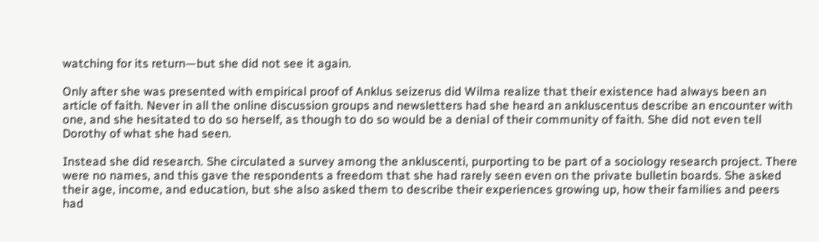watching for its return—but she did not see it again.

Only after she was presented with empirical proof of Anklus seizerus did Wilma realize that their existence had always been an article of faith. Never in all the online discussion groups and newsletters had she heard an ankluscentus describe an encounter with one, and she hesitated to do so herself, as though to do so would be a denial of their community of faith. She did not even tell Dorothy of what she had seen.

Instead she did research. She circulated a survey among the ankluscenti, purporting to be part of a sociology research project. There were no names, and this gave the respondents a freedom that she had rarely seen even on the private bulletin boards. She asked their age, income, and education, but she also asked them to describe their experiences growing up, how their families and peers had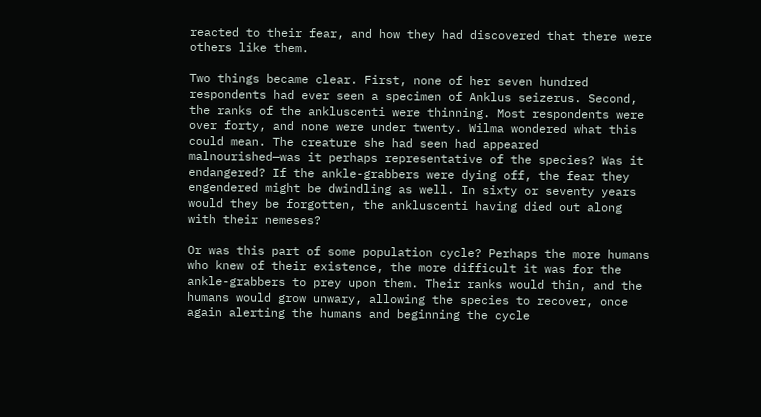reacted to their fear, and how they had discovered that there were others like them.

Two things became clear. First, none of her seven hundred respondents had ever seen a specimen of Anklus seizerus. Second, the ranks of the ankluscenti were thinning. Most respondents were over forty, and none were under twenty. Wilma wondered what this could mean. The creature she had seen had appeared malnourished—was it perhaps representative of the species? Was it endangered? If the ankle-grabbers were dying off, the fear they engendered might be dwindling as well. In sixty or seventy years would they be forgotten, the ankluscenti having died out along with their nemeses?

Or was this part of some population cycle? Perhaps the more humans who knew of their existence, the more difficult it was for the ankle-grabbers to prey upon them. Their ranks would thin, and the humans would grow unwary, allowing the species to recover, once again alerting the humans and beginning the cycle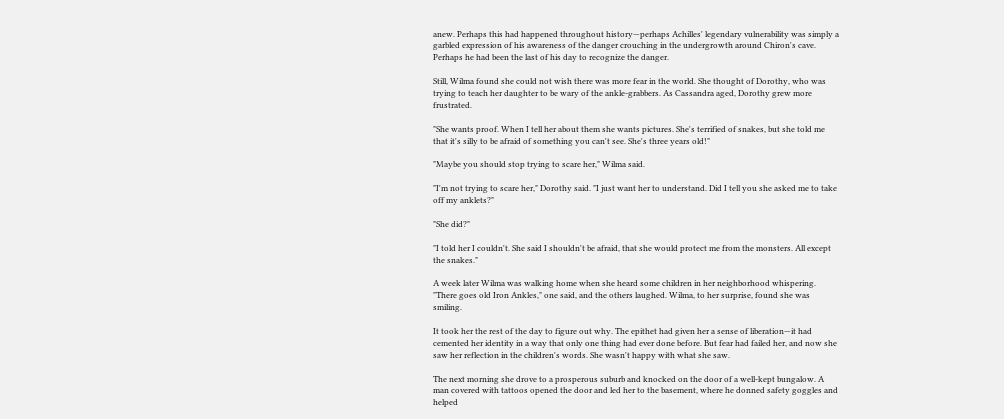anew. Perhaps this had happened throughout history—perhaps Achilles' legendary vulnerability was simply a garbled expression of his awareness of the danger crouching in the undergrowth around Chiron's cave. Perhaps he had been the last of his day to recognize the danger.

Still, Wilma found she could not wish there was more fear in the world. She thought of Dorothy, who was trying to teach her daughter to be wary of the ankle-grabbers. As Cassandra aged, Dorothy grew more frustrated.

"She wants proof. When I tell her about them she wants pictures. She's terrified of snakes, but she told me that it's silly to be afraid of something you can't see. She's three years old!"

"Maybe you should stop trying to scare her," Wilma said.

"I'm not trying to scare her," Dorothy said. "I just want her to understand. Did I tell you she asked me to take off my anklets?"

"She did?"

"I told her I couldn't. She said I shouldn't be afraid, that she would protect me from the monsters. All except the snakes."

A week later Wilma was walking home when she heard some children in her neighborhood whispering. "There goes old Iron Ankles," one said, and the others laughed. Wilma, to her surprise, found she was smiling.

It took her the rest of the day to figure out why. The epithet had given her a sense of liberation—it had cemented her identity in a way that only one thing had ever done before. But fear had failed her, and now she saw her reflection in the children's words. She wasn't happy with what she saw.

The next morning she drove to a prosperous suburb and knocked on the door of a well-kept bungalow. A man covered with tattoos opened the door and led her to the basement, where he donned safety goggles and helped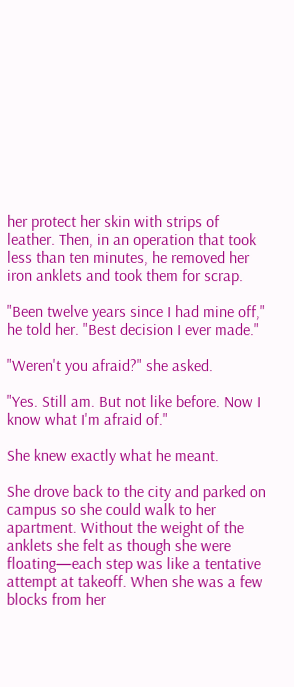her protect her skin with strips of leather. Then, in an operation that took less than ten minutes, he removed her iron anklets and took them for scrap.

"Been twelve years since I had mine off," he told her. "Best decision I ever made."

"Weren't you afraid?" she asked.

"Yes. Still am. But not like before. Now I know what I'm afraid of."

She knew exactly what he meant.

She drove back to the city and parked on campus so she could walk to her apartment. Without the weight of the anklets she felt as though she were floating—each step was like a tentative attempt at takeoff. When she was a few blocks from her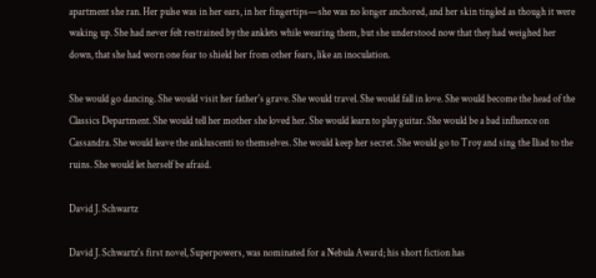apartment she ran. Her pulse was in her ears, in her fingertips—she was no longer anchored, and her skin tingled as though it were waking up. She had never felt restrained by the anklets while wearing them, but she understood now that they had weighed her down, that she had worn one fear to shield her from other fears, like an inoculation.

She would go dancing. She would visit her father's grave. She would travel. She would fall in love. She would become the head of the Classics Department. She would tell her mother she loved her. She would learn to play guitar. She would be a bad influence on Cassandra. She would leave the ankluscenti to themselves. She would keep her secret. She would go to Troy and sing the Iliad to the ruins. She would let herself be afraid.

David J. Schwartz

David J. Schwartz's first novel, Superpowers, was nominated for a Nebula Award; his short fiction has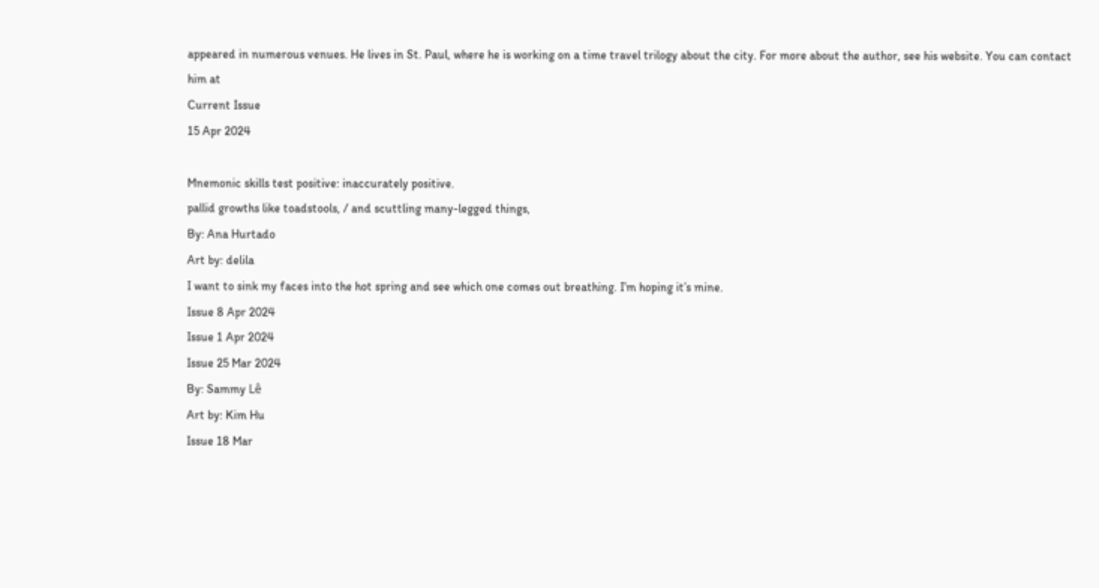appeared in numerous venues. He lives in St. Paul, where he is working on a time travel trilogy about the city. For more about the author, see his website. You can contact him at
Current Issue
15 Apr 2024

Mnemonic skills test positive: inaccurately positive.
pallid growths like toadstools, / and scuttling many-legged things,
By: Ana Hurtado
Art by: delila
I want to sink my faces into the hot spring and see which one comes out breathing. I’m hoping it’s mine.
Issue 8 Apr 2024
Issue 1 Apr 2024
Issue 25 Mar 2024
By: Sammy Lê
Art by: Kim Hu
Issue 18 Mar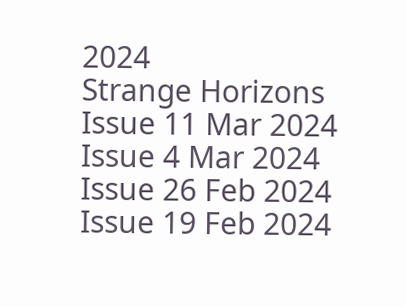2024
Strange Horizons
Issue 11 Mar 2024
Issue 4 Mar 2024
Issue 26 Feb 2024
Issue 19 Feb 2024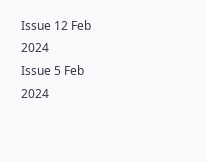Issue 12 Feb 2024
Issue 5 Feb 2024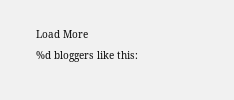Load More
%d bloggers like this: